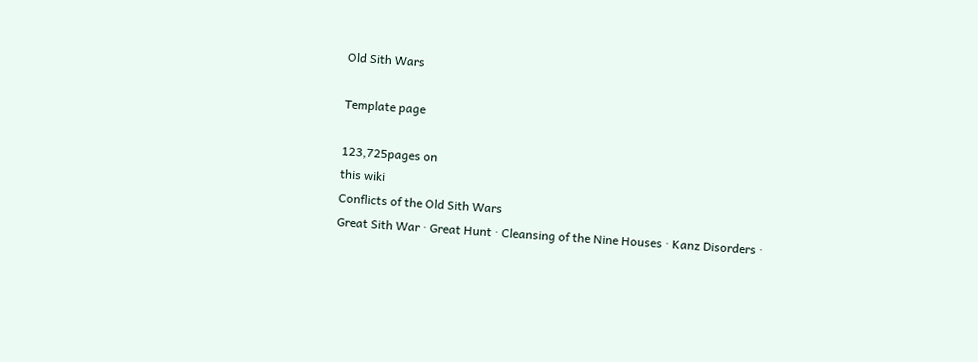Old Sith Wars

Template page

123,725pages on
this wiki
Conflicts of the Old Sith Wars
Great Sith War · Great Hunt · Cleansing of the Nine Houses · Kanz Disorders ·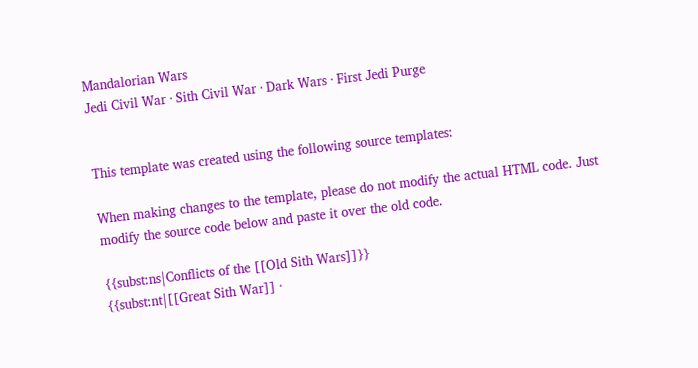Mandalorian Wars
Jedi Civil War · Sith Civil War · Dark Wars · First Jedi Purge


This template was created using the following source templates:

When making changes to the template, please do not modify the actual HTML code. Just modify the source code below and paste it over the old code.

{{subst:ns|Conflicts of the [[Old Sith Wars]]}}
{{subst:nt|[[Great Sith War]] ·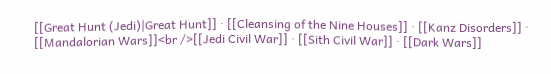[[Great Hunt (Jedi)|Great Hunt]] · [[Cleansing of the Nine Houses]] · [[Kanz Disorders]] · [[Mandalorian Wars]]<br />[[Jedi Civil War]] · [[Sith Civil War]] · [[Dark Wars]]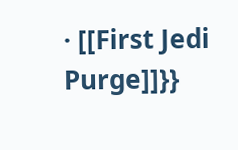· [[First Jedi Purge]]}}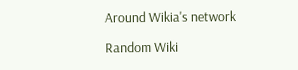Around Wikia's network

Random Wiki